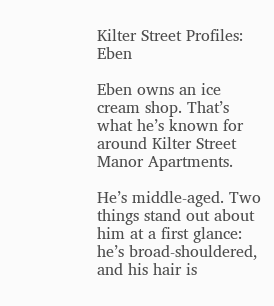Kilter Street Profiles: Eben

Eben owns an ice cream shop. That’s what he’s known for around Kilter Street Manor Apartments.

He’s middle-aged. Two things stand out about him at a first glance: he’s broad-shouldered, and his hair is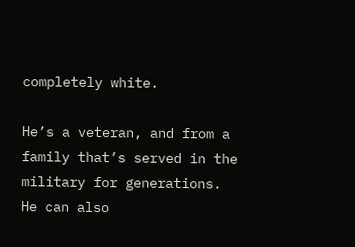completely white.

He’s a veteran, and from a family that’s served in the military for generations. He can also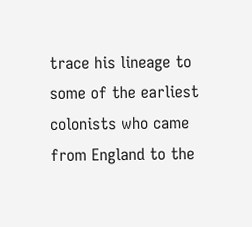trace his lineage to some of the earliest colonists who came from England to the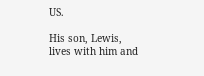US.

His son, Lewis, lives with him and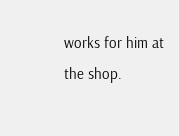works for him at the shop.